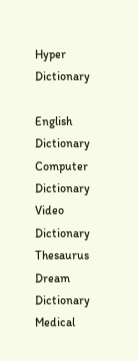Hyper Dictionary

English Dictionary Computer Dictionary Video Dictionary Thesaurus Dream Dictionary Medical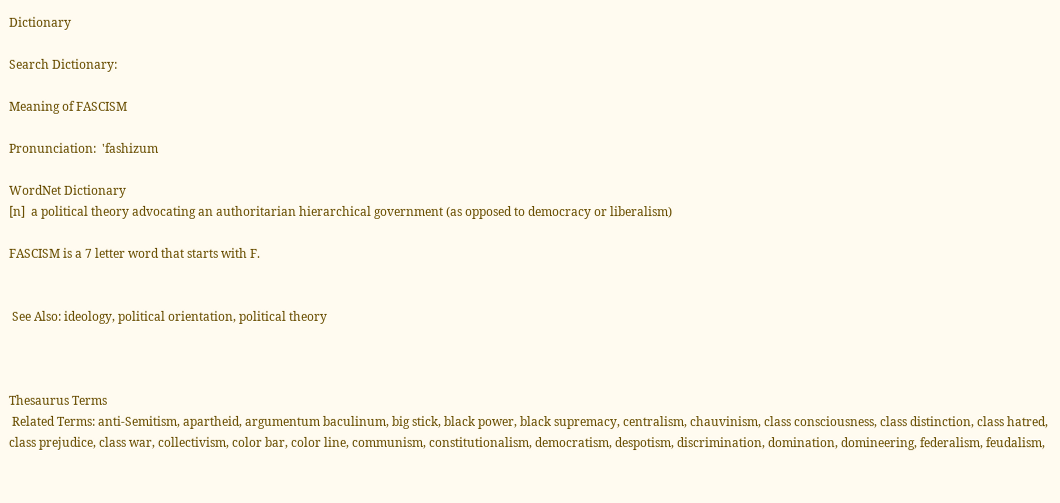Dictionary

Search Dictionary:

Meaning of FASCISM

Pronunciation:  'fashizum

WordNet Dictionary
[n]  a political theory advocating an authoritarian hierarchical government (as opposed to democracy or liberalism)

FASCISM is a 7 letter word that starts with F.


 See Also: ideology, political orientation, political theory



Thesaurus Terms
 Related Terms: anti-Semitism, apartheid, argumentum baculinum, big stick, black power, black supremacy, centralism, chauvinism, class consciousness, class distinction, class hatred, class prejudice, class war, collectivism, color bar, color line, communism, constitutionalism, democratism, despotism, discrimination, domination, domineering, federalism, feudalism,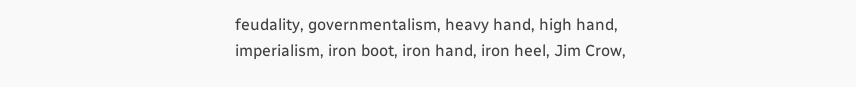feudality, governmentalism, heavy hand, high hand, imperialism, iron boot, iron hand, iron heel, Jim Crow,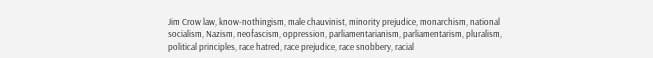Jim Crow law, know-nothingism, male chauvinist, minority prejudice, monarchism, national socialism, Nazism, neofascism, oppression, parliamentarianism, parliamentarism, pluralism, political principles, race hatred, race prejudice, race snobbery, racial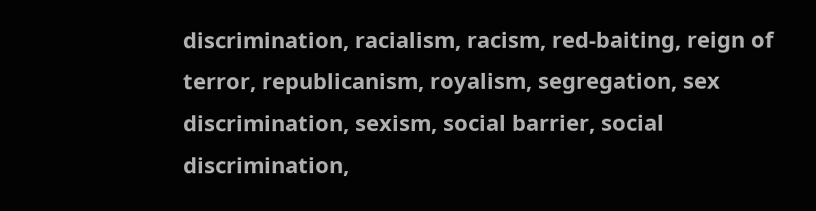discrimination, racialism, racism, red-baiting, reign of terror, republicanism, royalism, segregation, sex discrimination, sexism, social barrier, social discrimination,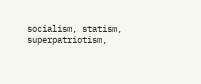socialism, statism, superpatriotism,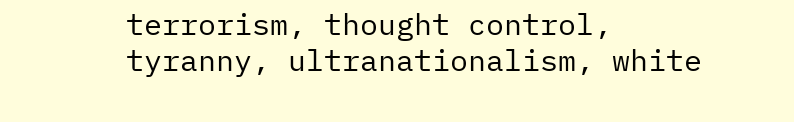terrorism, thought control, tyranny, ultranationalism, white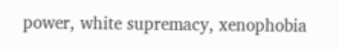power, white supremacy, xenophobia